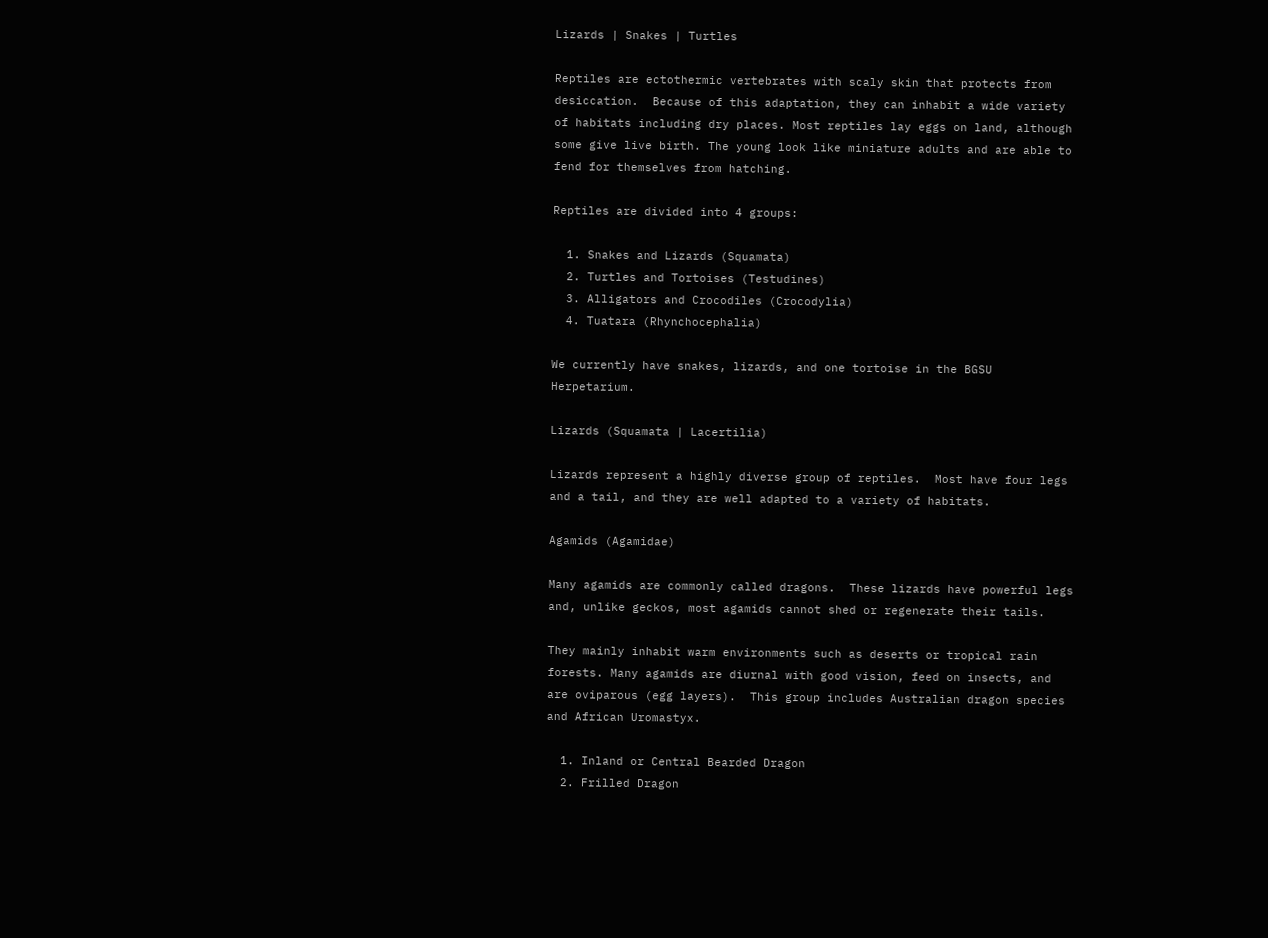Lizards | Snakes | Turtles

Reptiles are ectothermic vertebrates with scaly skin that protects from desiccation.  Because of this adaptation, they can inhabit a wide variety of habitats including dry places. Most reptiles lay eggs on land, although some give live birth. The young look like miniature adults and are able to fend for themselves from hatching.

Reptiles are divided into 4 groups:

  1. Snakes and Lizards (Squamata)
  2. Turtles and Tortoises (Testudines)
  3. Alligators and Crocodiles (Crocodylia)
  4. Tuatara (Rhynchocephalia)

We currently have snakes, lizards, and one tortoise in the BGSU Herpetarium.

Lizards (Squamata | Lacertilia)

Lizards represent a highly diverse group of reptiles.  Most have four legs and a tail, and they are well adapted to a variety of habitats.

Agamids (Agamidae)

Many agamids are commonly called dragons.  These lizards have powerful legs and, unlike geckos, most agamids cannot shed or regenerate their tails.

They mainly inhabit warm environments such as deserts or tropical rain forests. Many agamids are diurnal with good vision, feed on insects, and are oviparous (egg layers).  This group includes Australian dragon species and African Uromastyx.

  1. Inland or Central Bearded Dragon
  2. Frilled Dragon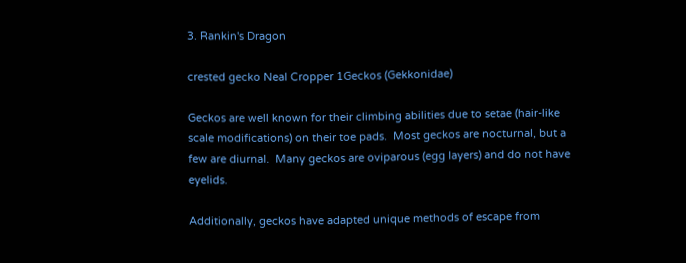3. Rankin's Dragon

crested gecko Neal Cropper 1Geckos (Gekkonidae)

Geckos are well known for their climbing abilities due to setae (hair-like scale modifications) on their toe pads.  Most geckos are nocturnal, but a few are diurnal.  Many geckos are oviparous (egg layers) and do not have eyelids.

Additionally, geckos have adapted unique methods of escape from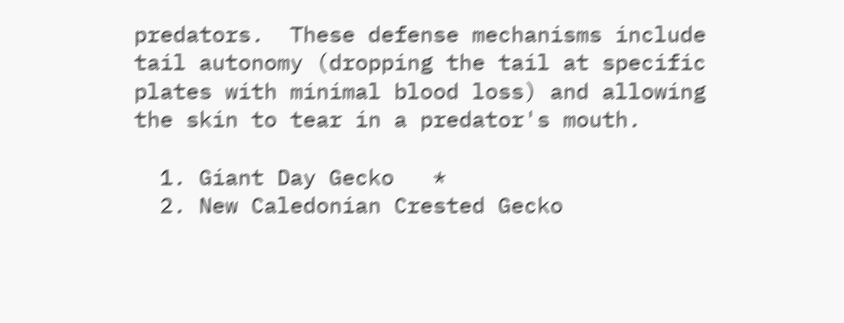predators.  These defense mechanisms include tail autonomy (dropping the tail at specific plates with minimal blood loss) and allowing the skin to tear in a predator's mouth.

  1. Giant Day Gecko   *
  2. New Caledonian Crested Gecko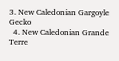3. New Caledonian Gargoyle Gecko
  4. New Caledonian Grande Terre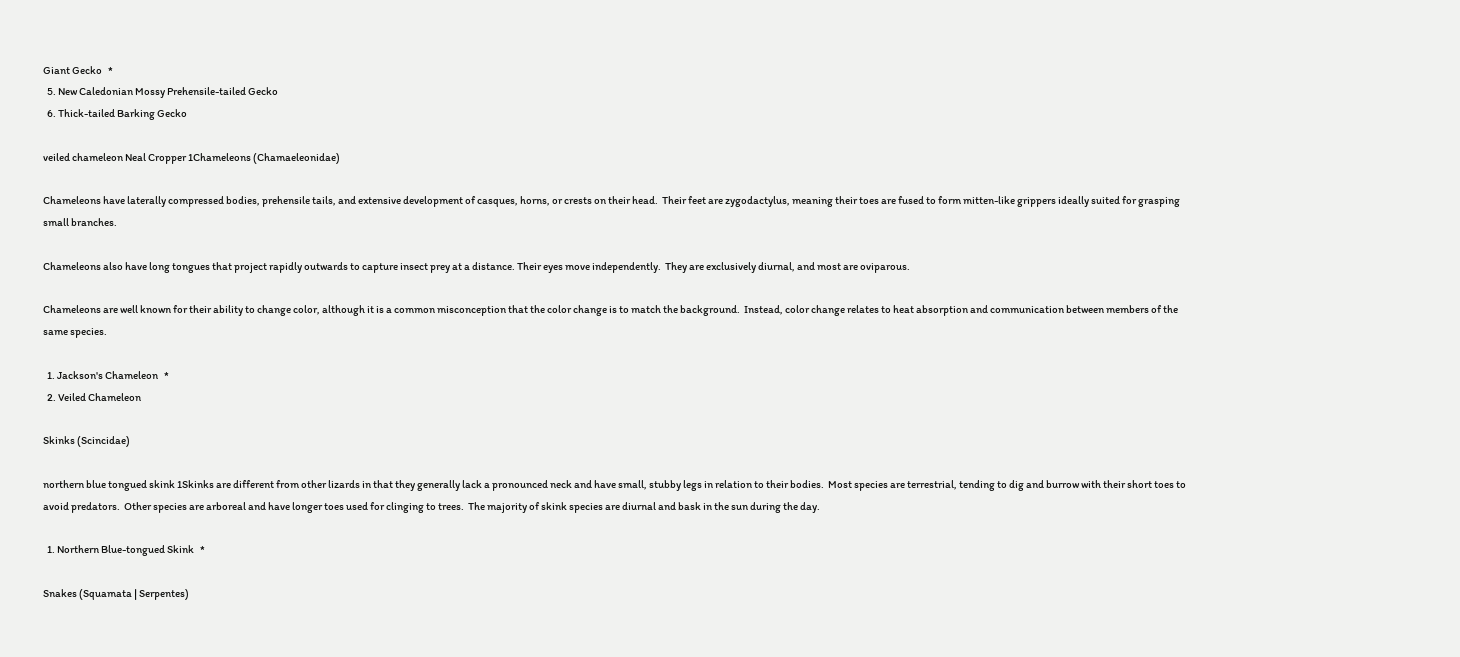Giant Gecko   *
  5. New Caledonian Mossy Prehensile-tailed Gecko
  6. Thick-tailed Barking Gecko

veiled chameleon Neal Cropper 1Chameleons (Chamaeleonidae)

Chameleons have laterally compressed bodies, prehensile tails, and extensive development of casques, horns, or crests on their head.  Their feet are zygodactylus, meaning their toes are fused to form mitten-like grippers ideally suited for grasping small branches.

Chameleons also have long tongues that project rapidly outwards to capture insect prey at a distance. Their eyes move independently.  They are exclusively diurnal, and most are oviparous.

Chameleons are well known for their ability to change color, although it is a common misconception that the color change is to match the background.  Instead, color change relates to heat absorption and communication between members of the same species.

  1. Jackson's Chameleon   *
  2. Veiled Chameleon

Skinks (Scincidae)

northern blue tongued skink 1Skinks are different from other lizards in that they generally lack a pronounced neck and have small, stubby legs in relation to their bodies.  Most species are terrestrial, tending to dig and burrow with their short toes to avoid predators.  Other species are arboreal and have longer toes used for clinging to trees.  The majority of skink species are diurnal and bask in the sun during the day.

  1. Northern Blue-tongued Skink   *

Snakes (Squamata | Serpentes)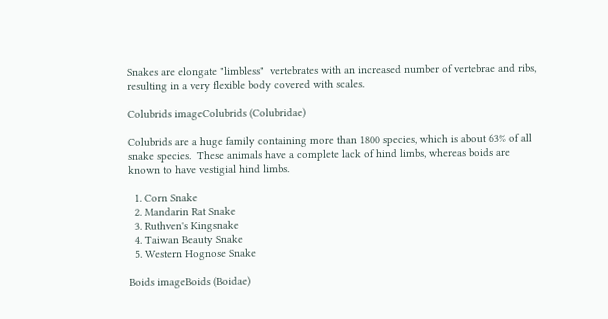Snakes are elongate "limbless"  vertebrates with an increased number of vertebrae and ribs, resulting in a very flexible body covered with scales.

Colubrids imageColubrids (Colubridae)

Colubrids are a huge family containing more than 1800 species, which is about 63% of all snake species.  These animals have a complete lack of hind limbs, whereas boids are known to have vestigial hind limbs.

  1. Corn Snake
  2. Mandarin Rat Snake
  3. Ruthven's Kingsnake
  4. Taiwan Beauty Snake
  5. Western Hognose Snake

Boids imageBoids (Boidae)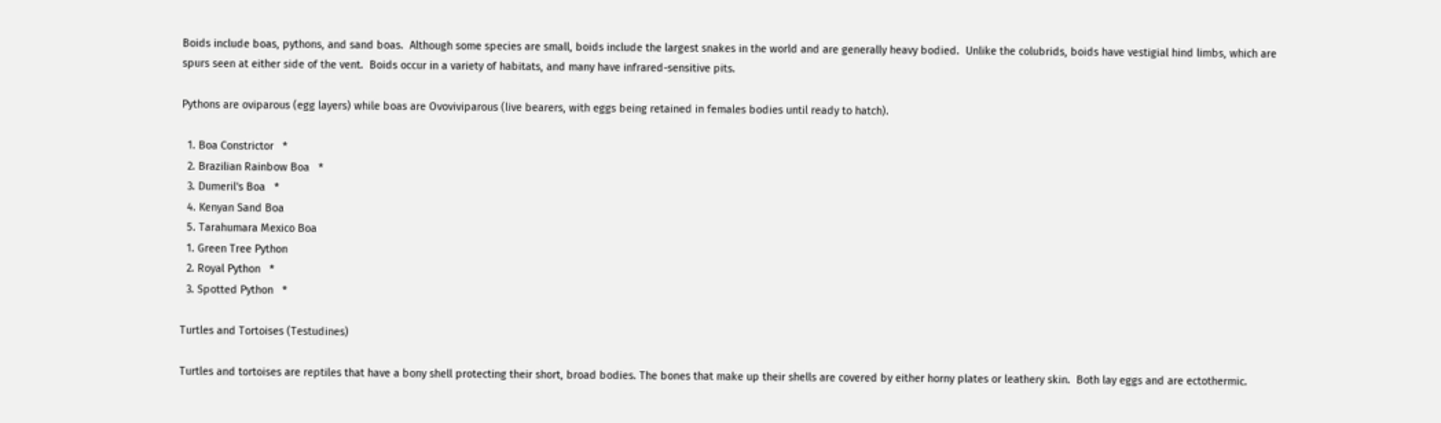Boids include boas, pythons, and sand boas.  Although some species are small, boids include the largest snakes in the world and are generally heavy bodied.  Unlike the colubrids, boids have vestigial hind limbs, which are spurs seen at either side of the vent.  Boids occur in a variety of habitats, and many have infrared-sensitive pits.

Pythons are oviparous (egg layers) while boas are Ovoviviparous (live bearers, with eggs being retained in females bodies until ready to hatch).

  1. Boa Constrictor   *
  2. Brazilian Rainbow Boa   *
  3. Dumeril's Boa   *
  4. Kenyan Sand Boa
  5. Tarahumara Mexico Boa
  1. Green Tree Python
  2. Royal Python   *
  3. Spotted Python   *

Turtles and Tortoises (Testudines)

Turtles and tortoises are reptiles that have a bony shell protecting their short, broad bodies. The bones that make up their shells are covered by either horny plates or leathery skin.  Both lay eggs and are ectothermic.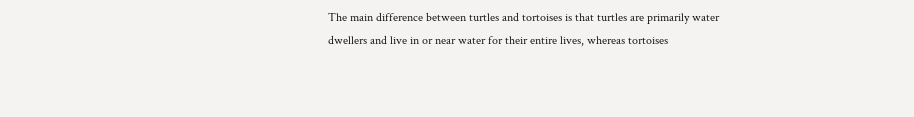The main difference between turtles and tortoises is that turtles are primarily water dwellers and live in or near water for their entire lives, whereas tortoises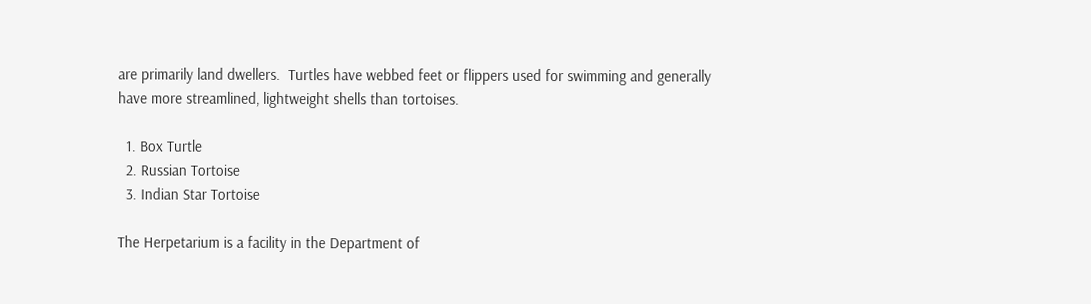are primarily land dwellers.  Turtles have webbed feet or flippers used for swimming and generally have more streamlined, lightweight shells than tortoises.

  1. Box Turtle
  2. Russian Tortoise
  3. Indian Star Tortoise

The Herpetarium is a facility in the Department of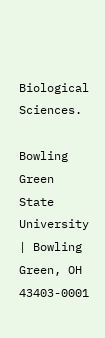Biological Sciences.

Bowling Green State University | Bowling Green, OH 43403-0001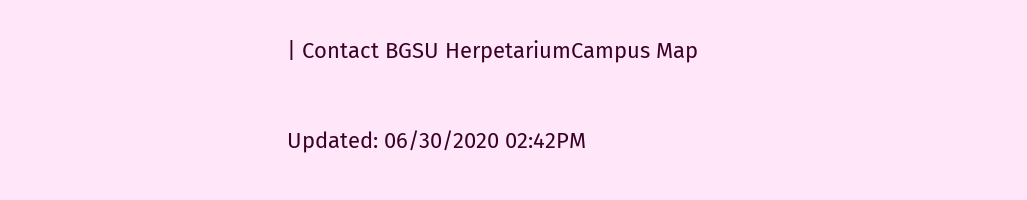| Contact BGSU HerpetariumCampus Map

Updated: 06/30/2020 02:42PM